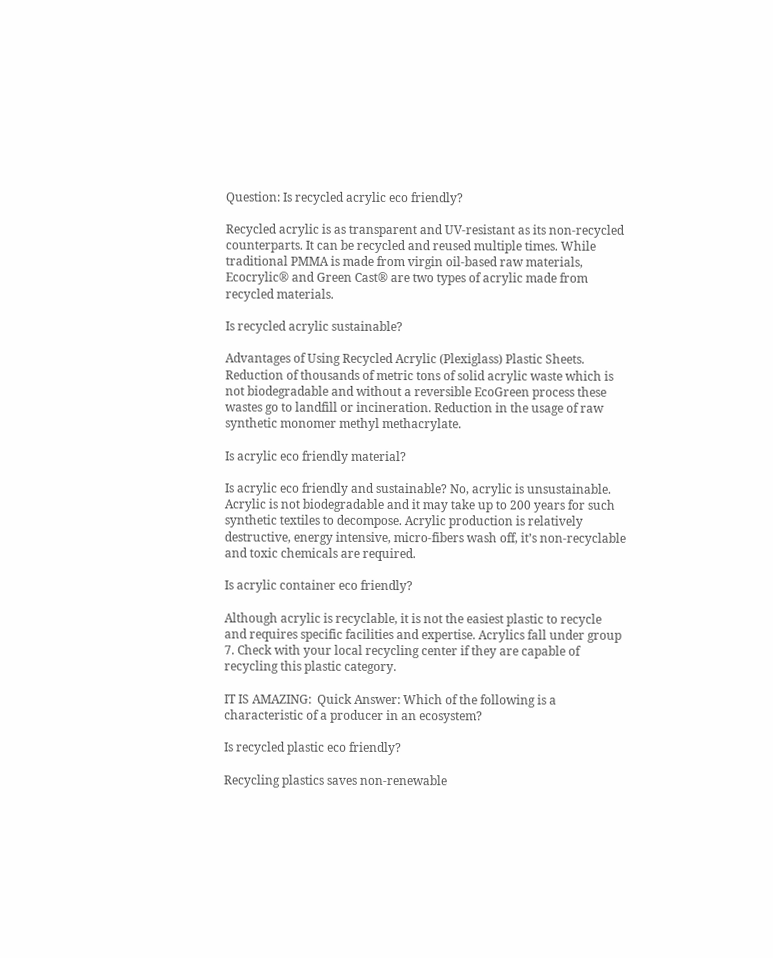Question: Is recycled acrylic eco friendly?

Recycled acrylic is as transparent and UV-resistant as its non-recycled counterparts. It can be recycled and reused multiple times. While traditional PMMA is made from virgin oil-based raw materials, Ecocrylic® and Green Cast® are two types of acrylic made from recycled materials.

Is recycled acrylic sustainable?

Advantages of Using Recycled Acrylic (Plexiglass) Plastic Sheets. Reduction of thousands of metric tons of solid acrylic waste which is not biodegradable and without a reversible EcoGreen process these wastes go to landfill or incineration. Reduction in the usage of raw synthetic monomer methyl methacrylate.

Is acrylic eco friendly material?

Is acrylic eco friendly and sustainable? No, acrylic is unsustainable. Acrylic is not biodegradable and it may take up to 200 years for such synthetic textiles to decompose. Acrylic production is relatively destructive, energy intensive, micro-fibers wash off, it’s non-recyclable and toxic chemicals are required.

Is acrylic container eco friendly?

Although acrylic is recyclable, it is not the easiest plastic to recycle and requires specific facilities and expertise. Acrylics fall under group 7. Check with your local recycling center if they are capable of recycling this plastic category.

IT IS AMAZING:  Quick Answer: Which of the following is a characteristic of a producer in an ecosystem?

Is recycled plastic eco friendly?

Recycling plastics saves non-renewable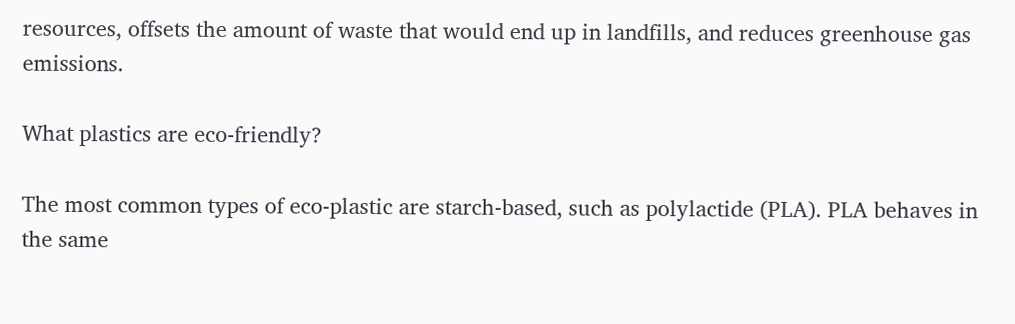resources, offsets the amount of waste that would end up in landfills, and reduces greenhouse gas emissions.

What plastics are eco-friendly?

The most common types of eco-plastic are starch-based, such as polylactide (PLA). PLA behaves in the same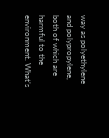way as polyethylene and polypropylene, both of which are harmful to the environment. What’s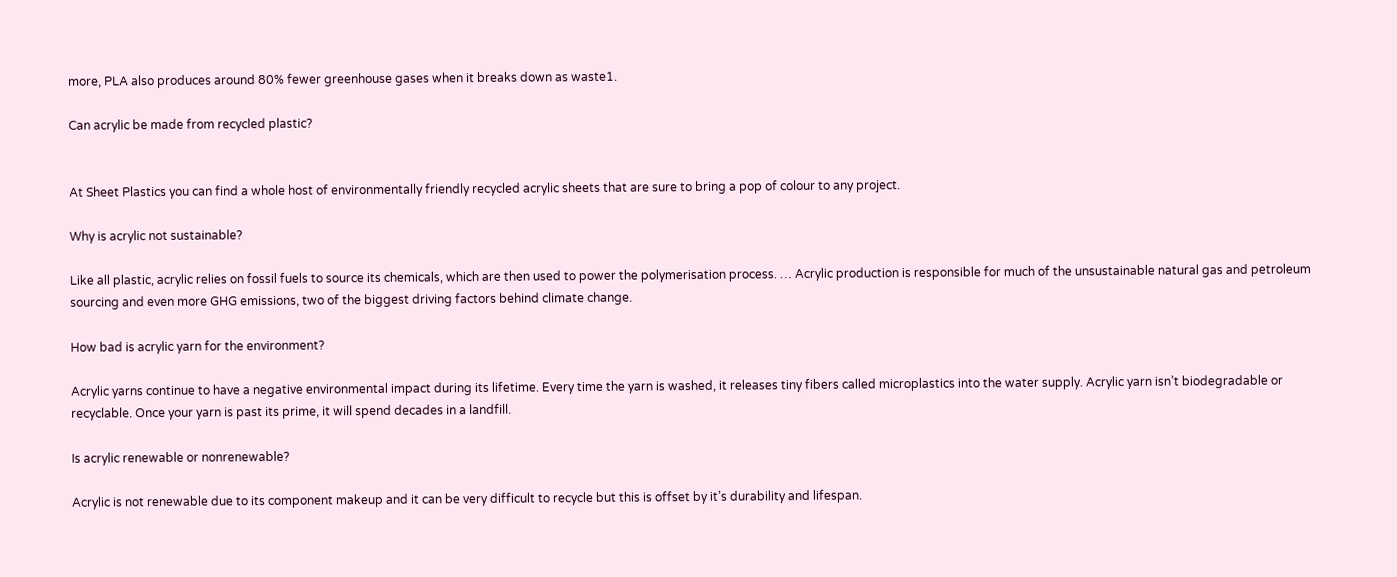more, PLA also produces around 80% fewer greenhouse gases when it breaks down as waste1.

Can acrylic be made from recycled plastic?


At Sheet Plastics you can find a whole host of environmentally friendly recycled acrylic sheets that are sure to bring a pop of colour to any project.

Why is acrylic not sustainable?

Like all plastic, acrylic relies on fossil fuels to source its chemicals, which are then used to power the polymerisation process. … Acrylic production is responsible for much of the unsustainable natural gas and petroleum sourcing and even more GHG emissions, two of the biggest driving factors behind climate change.

How bad is acrylic yarn for the environment?

Acrylic yarns continue to have a negative environmental impact during its lifetime. Every time the yarn is washed, it releases tiny fibers called microplastics into the water supply. Acrylic yarn isn’t biodegradable or recyclable. Once your yarn is past its prime, it will spend decades in a landfill.

Is acrylic renewable or nonrenewable?

Acrylic is not renewable due to its component makeup and it can be very difficult to recycle but this is offset by it’s durability and lifespan.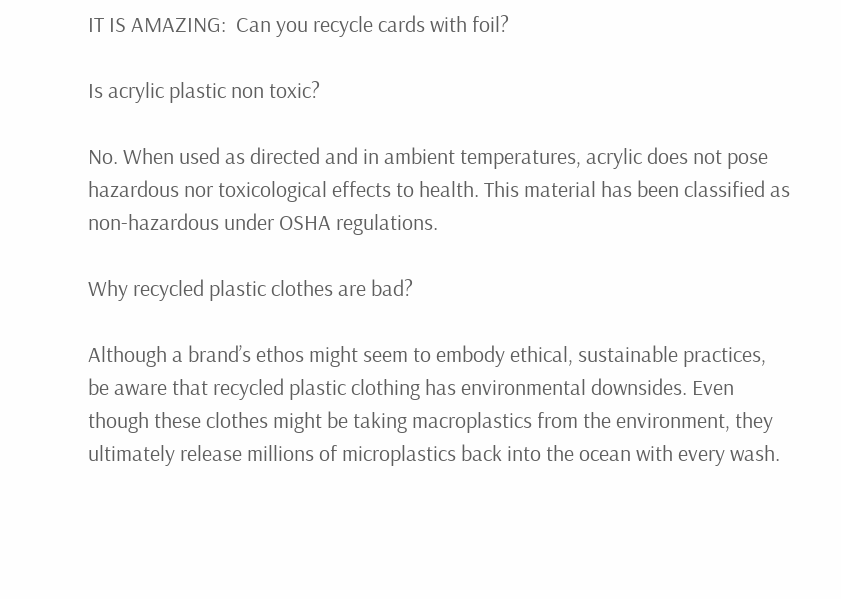IT IS AMAZING:  Can you recycle cards with foil?

Is acrylic plastic non toxic?

No. When used as directed and in ambient temperatures, acrylic does not pose hazardous nor toxicological effects to health. This material has been classified as non-hazardous under OSHA regulations.

Why recycled plastic clothes are bad?

Although a brand’s ethos might seem to embody ethical, sustainable practices, be aware that recycled plastic clothing has environmental downsides. Even though these clothes might be taking macroplastics from the environment, they ultimately release millions of microplastics back into the ocean with every wash.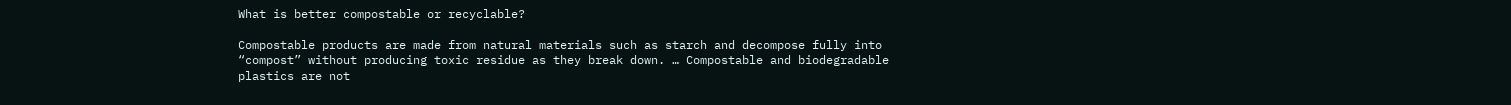What is better compostable or recyclable?

Compostable products are made from natural materials such as starch and decompose fully into “compost” without producing toxic residue as they break down. … Compostable and biodegradable plastics are not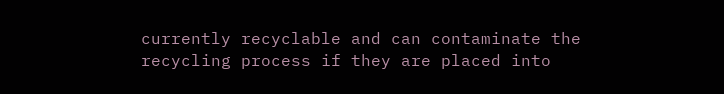currently recyclable and can contaminate the recycling process if they are placed into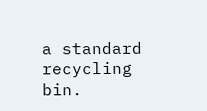a standard recycling bin.